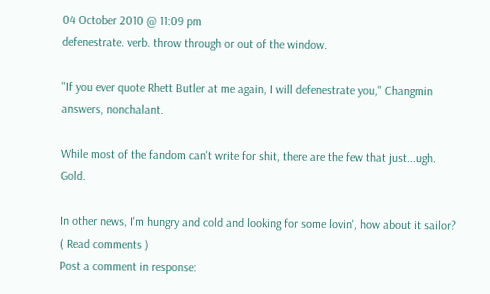04 October 2010 @ 11:09 pm
defenestrate. verb. throw through or out of the window.

"If you ever quote Rhett Butler at me again, I will defenestrate you," Changmin answers, nonchalant.

While most of the fandom can't write for shit, there are the few that just...ugh. Gold.

In other news, I'm hungry and cold and looking for some lovin', how about it sailor?
( Read comments )
Post a comment in response: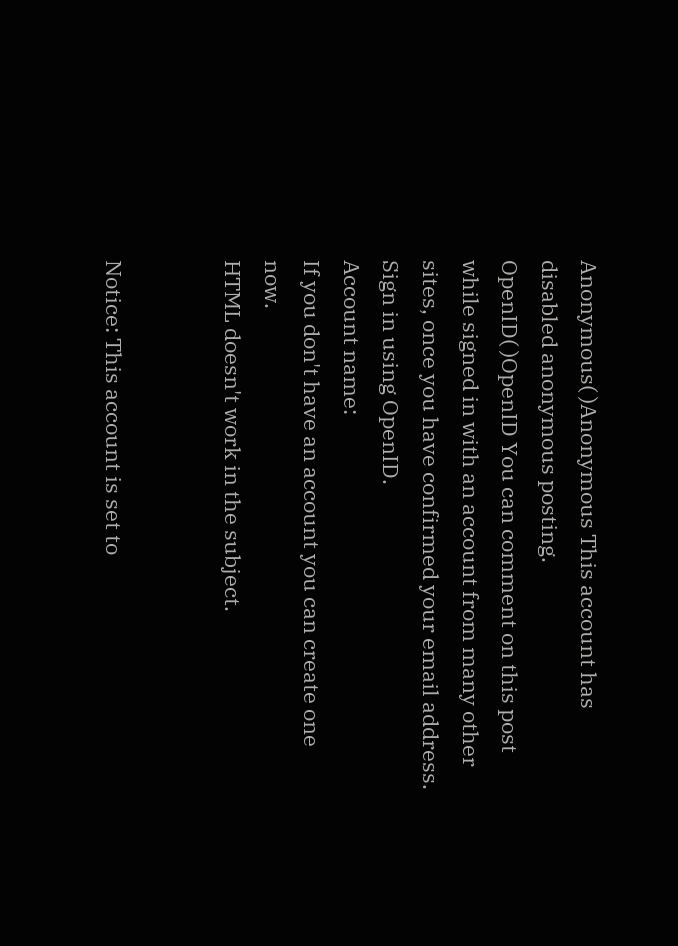Anonymous( )Anonymous This account has disabled anonymous posting.
OpenID( )OpenID You can comment on this post while signed in with an account from many other sites, once you have confirmed your email address. Sign in using OpenID.
Account name:
If you don't have an account you can create one now.
HTML doesn't work in the subject.


Notice: This account is set to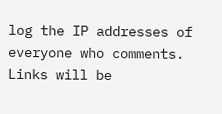log the IP addresses of everyone who comments.
Links will be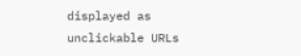displayed as unclickable URLs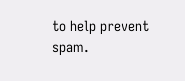to help prevent spam.